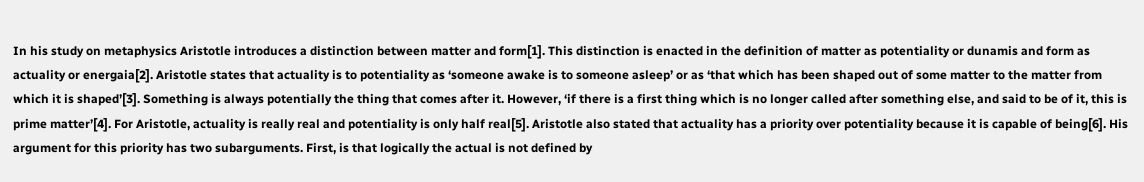In his study on metaphysics Aristotle introduces a distinction between matter and form[1]. This distinction is enacted in the definition of matter as potentiality or dunamis and form as actuality or energaia[2]. Aristotle states that actuality is to potentiality as ‘someone awake is to someone asleep’ or as ‘that which has been shaped out of some matter to the matter from which it is shaped’[3]. Something is always potentially the thing that comes after it. However, ‘if there is a first thing which is no longer called after something else, and said to be of it, this is prime matter’[4]. For Aristotle, actuality is really real and potentiality is only half real[5]. Aristotle also stated that actuality has a priority over potentiality because it is capable of being[6]. His argument for this priority has two subarguments. First, is that logically the actual is not defined by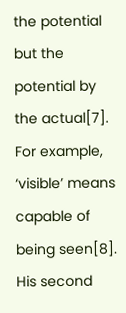the potential but the potential by the actual[7]. For example, ‘visible’ means capable of being seen[8]. His second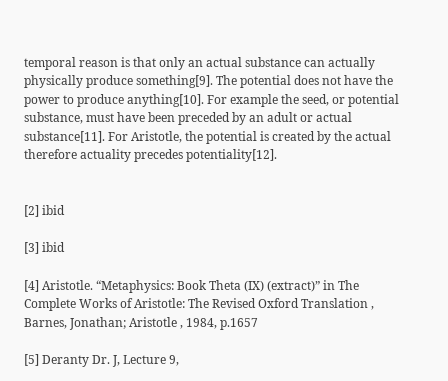temporal reason is that only an actual substance can actually physically produce something[9]. The potential does not have the power to produce anything[10]. For example the seed, or potential substance, must have been preceded by an adult or actual substance[11]. For Aristotle, the potential is created by the actual therefore actuality precedes potentiality[12].


[2] ibid

[3] ibid

[4] Aristotle. “Metaphysics: Book Theta (IX) (extract)” in The Complete Works of Aristotle: The Revised Oxford Translation , Barnes, Jonathan; Aristotle , 1984, p.1657

[5] Deranty Dr. J, Lecture 9,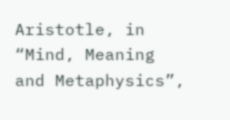Aristotle, in “Mind, Meaning and Metaphysics”,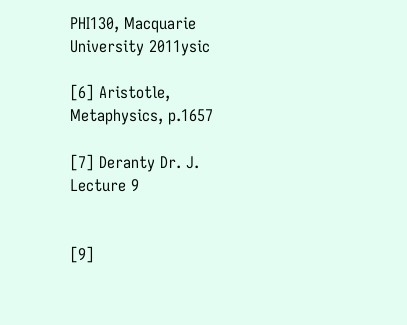PHI130, Macquarie University 2011ysic

[6] Aristotle, Metaphysics, p.1657

[7] Deranty Dr. J. Lecture 9


[9]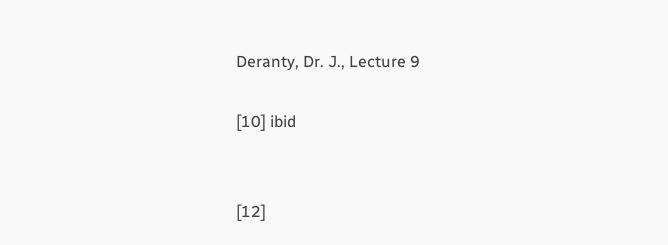Deranty, Dr. J., Lecture 9

[10] ibid


[12]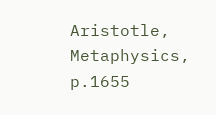Aristotle, Metaphysics, p.1655